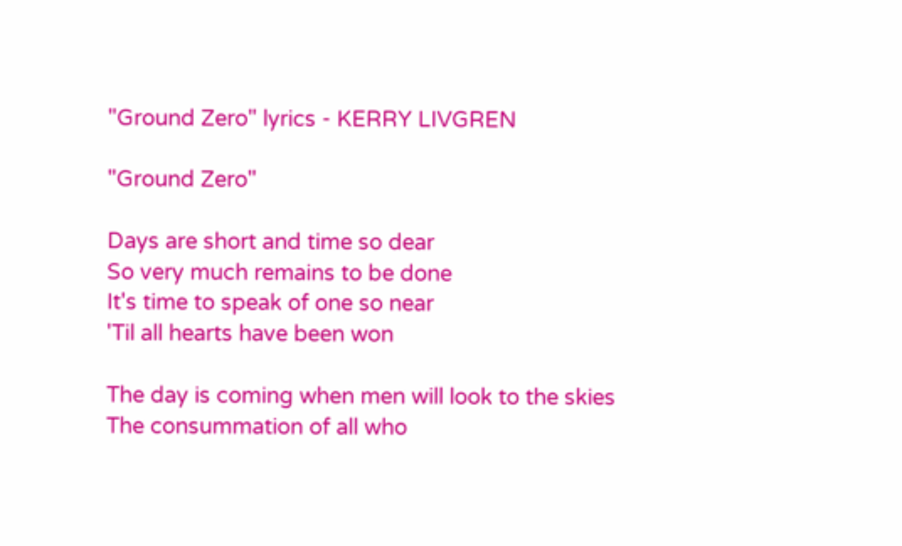"Ground Zero" lyrics - KERRY LIVGREN

"Ground Zero"

Days are short and time so dear
So very much remains to be done
It's time to speak of one so near
'Til all hearts have been won

The day is coming when men will look to the skies
The consummation of all who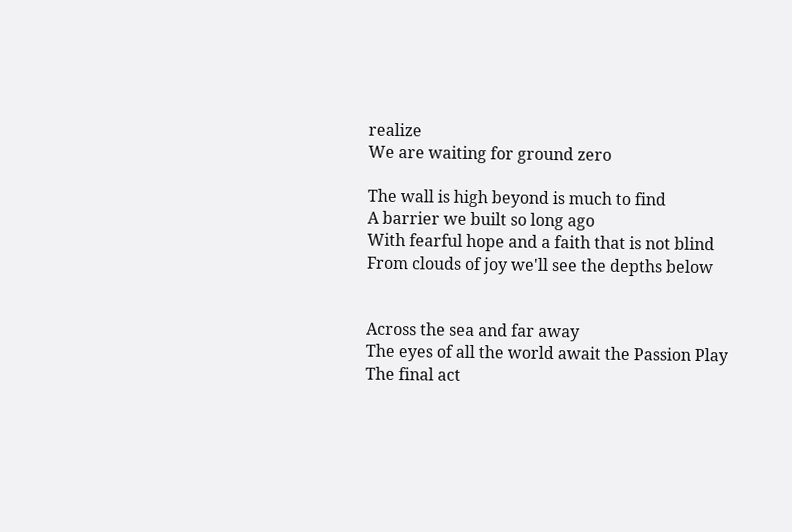realize
We are waiting for ground zero

The wall is high beyond is much to find
A barrier we built so long ago
With fearful hope and a faith that is not blind
From clouds of joy we'll see the depths below


Across the sea and far away
The eyes of all the world await the Passion Play
The final act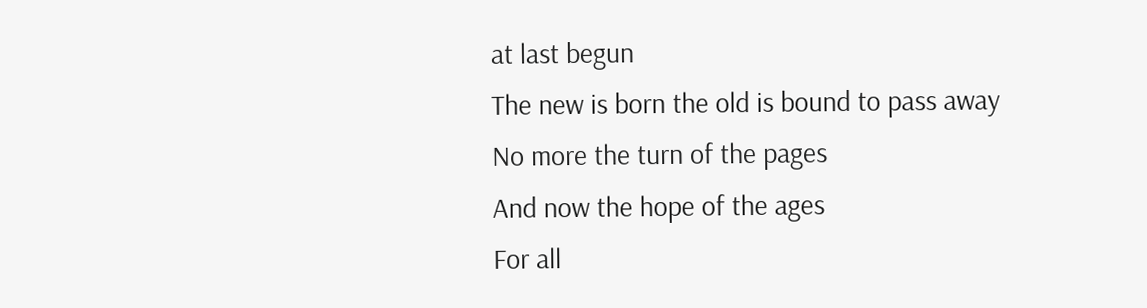at last begun
The new is born the old is bound to pass away
No more the turn of the pages
And now the hope of the ages
For all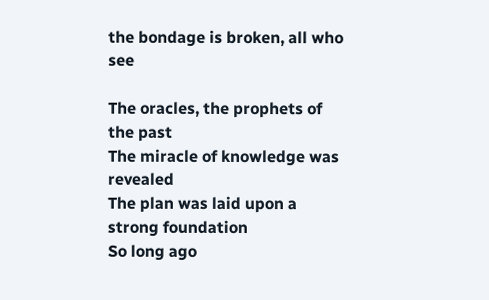the bondage is broken, all who see

The oracles, the prophets of the past
The miracle of knowledge was revealed
The plan was laid upon a strong foundation
So long ago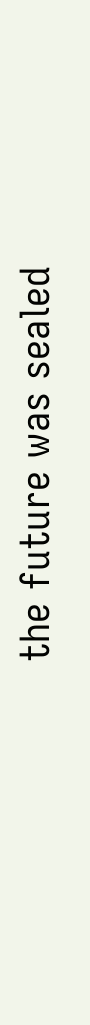the future was sealed